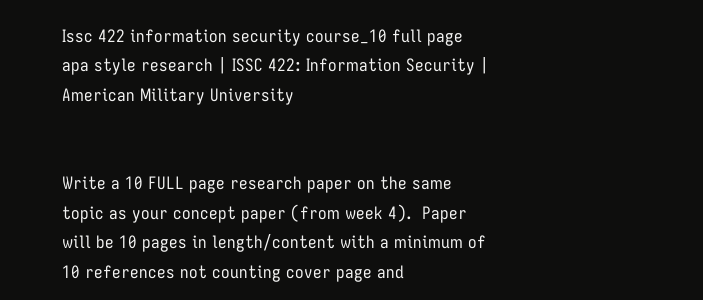Issc 422 information security course_10 full page apa style research | ISSC 422: Information Security | American Military University


Write a 10 FULL page research paper on the same topic as your concept paper (from week 4).  Paper will be 10 pages in length/content with a minimum of 10 references not counting cover page and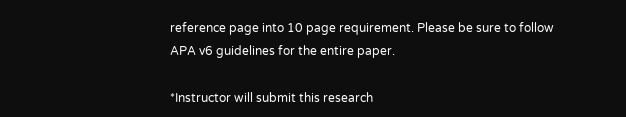reference page into 10 page requirement. Please be sure to follow APA v6 guidelines for the entire paper.

*Instructor will submit this research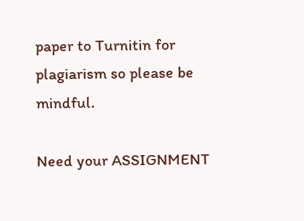paper to Turnitin for plagiarism so please be mindful.

Need your ASSIGNMENT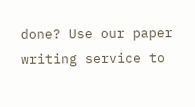done? Use our paper writing service to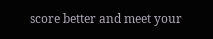score better and meet your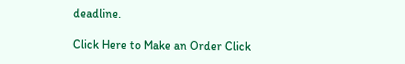deadline.

Click Here to Make an Order Click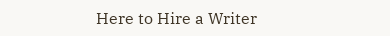Here to Hire a Writer